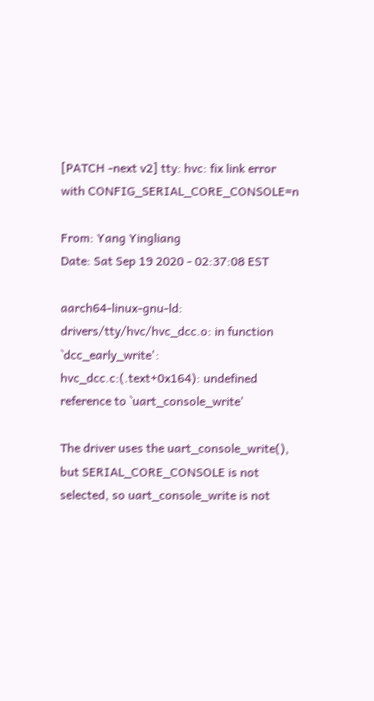[PATCH -next v2] tty: hvc: fix link error with CONFIG_SERIAL_CORE_CONSOLE=n

From: Yang Yingliang
Date: Sat Sep 19 2020 - 02:37:08 EST

aarch64-linux-gnu-ld: drivers/tty/hvc/hvc_dcc.o: in function `dcc_early_write':
hvc_dcc.c:(.text+0x164): undefined reference to `uart_console_write'

The driver uses the uart_console_write(), but SERIAL_CORE_CONSOLE is not
selected, so uart_console_write is not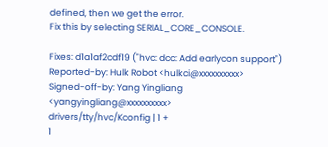defined, then we get the error.
Fix this by selecting SERIAL_CORE_CONSOLE.

Fixes: d1a1af2cdf19 ("hvc: dcc: Add earlycon support")
Reported-by: Hulk Robot <hulkci@xxxxxxxxxx>
Signed-off-by: Yang Yingliang <yangyingliang@xxxxxxxxxx>
drivers/tty/hvc/Kconfig | 1 +
1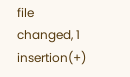file changed, 1 insertion(+)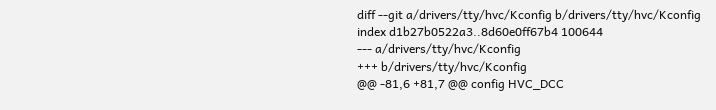diff --git a/drivers/tty/hvc/Kconfig b/drivers/tty/hvc/Kconfig
index d1b27b0522a3..8d60e0ff67b4 100644
--- a/drivers/tty/hvc/Kconfig
+++ b/drivers/tty/hvc/Kconfig
@@ -81,6 +81,7 @@ config HVC_DCC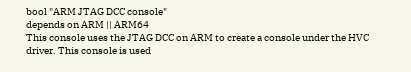bool "ARM JTAG DCC console"
depends on ARM || ARM64
This console uses the JTAG DCC on ARM to create a console under the HVC
driver. This console is used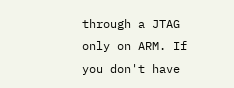through a JTAG only on ARM. If you don't have